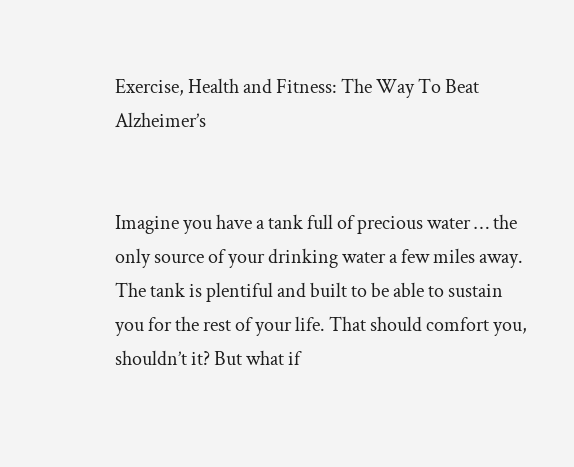Exercise, Health and Fitness: The Way To Beat Alzheimer’s


Imagine you have a tank full of precious water … the only source of your drinking water a few miles away. The tank is plentiful and built to be able to sustain you for the rest of your life. That should comfort you, shouldn’t it? But what if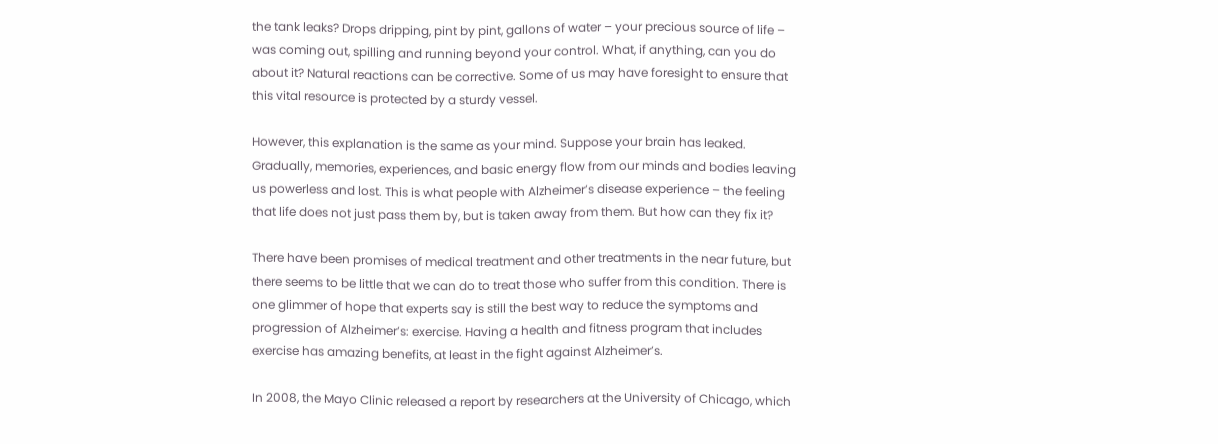the tank leaks? Drops dripping, pint by pint, gallons of water – your precious source of life – was coming out, spilling and running beyond your control. What, if anything, can you do about it? Natural reactions can be corrective. Some of us may have foresight to ensure that this vital resource is protected by a sturdy vessel.

However, this explanation is the same as your mind. Suppose your brain has leaked. Gradually, memories, experiences, and basic energy flow from our minds and bodies leaving us powerless and lost. This is what people with Alzheimer’s disease experience – the feeling that life does not just pass them by, but is taken away from them. But how can they fix it?

There have been promises of medical treatment and other treatments in the near future, but there seems to be little that we can do to treat those who suffer from this condition. There is one glimmer of hope that experts say is still the best way to reduce the symptoms and progression of Alzheimer’s: exercise. Having a health and fitness program that includes exercise has amazing benefits, at least in the fight against Alzheimer’s.

In 2008, the Mayo Clinic released a report by researchers at the University of Chicago, which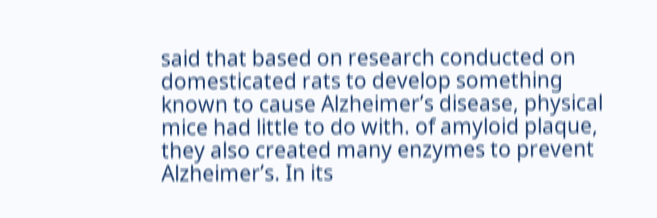said that based on research conducted on domesticated rats to develop something known to cause Alzheimer’s disease, physical mice had little to do with. of amyloid plaque, they also created many enzymes to prevent Alzheimer’s. In its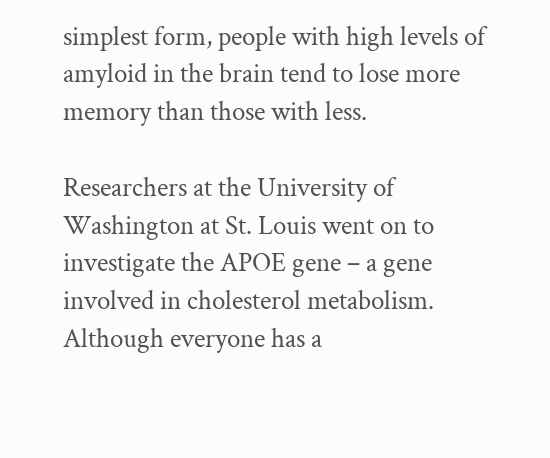simplest form, people with high levels of amyloid in the brain tend to lose more memory than those with less.

Researchers at the University of Washington at St. Louis went on to investigate the APOE gene – a gene involved in cholesterol metabolism. Although everyone has a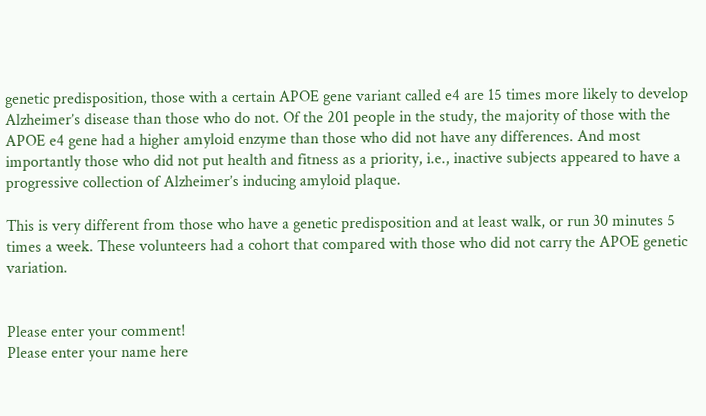genetic predisposition, those with a certain APOE gene variant called e4 are 15 times more likely to develop Alzheimer’s disease than those who do not. Of the 201 people in the study, the majority of those with the APOE e4 gene had a higher amyloid enzyme than those who did not have any differences. And most importantly those who did not put health and fitness as a priority, i.e., inactive subjects appeared to have a progressive collection of Alzheimer’s inducing amyloid plaque.

This is very different from those who have a genetic predisposition and at least walk, or run 30 minutes 5 times a week. These volunteers had a cohort that compared with those who did not carry the APOE genetic variation.


Please enter your comment!
Please enter your name here